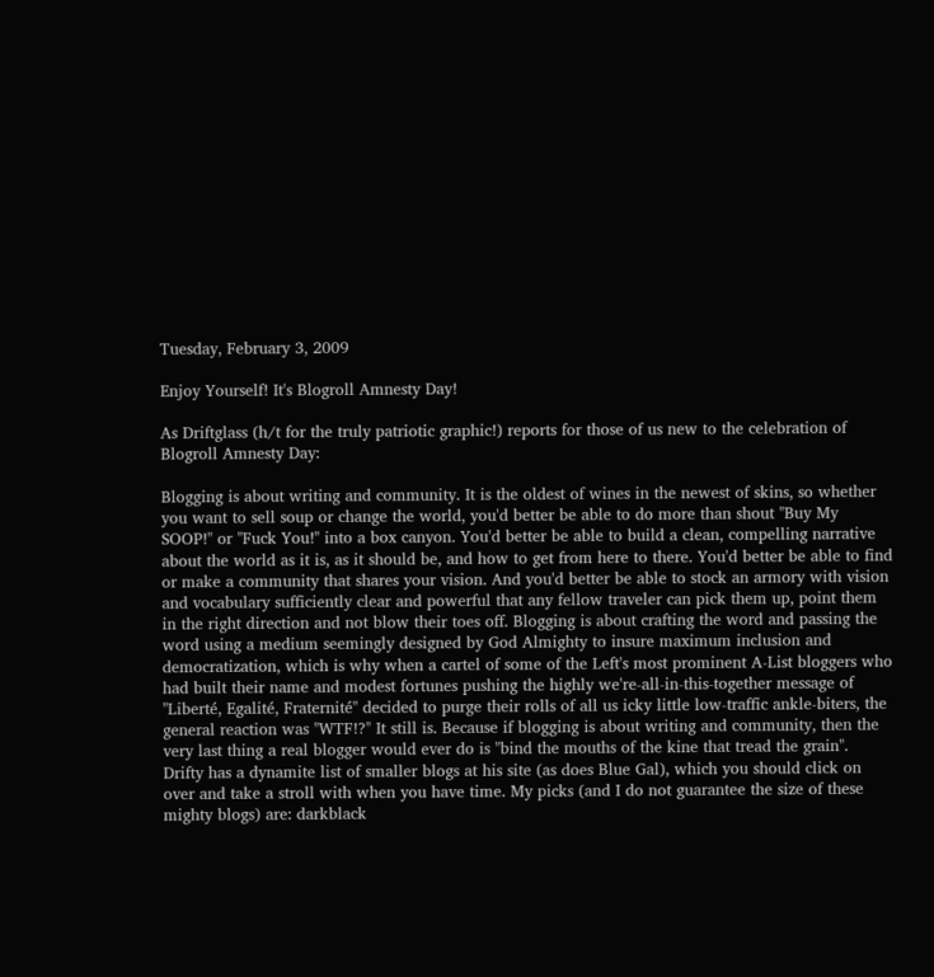Tuesday, February 3, 2009

Enjoy Yourself! It's Blogroll Amnesty Day!

As Driftglass (h/t for the truly patriotic graphic!) reports for those of us new to the celebration of Blogroll Amnesty Day:

Blogging is about writing and community. It is the oldest of wines in the newest of skins, so whether you want to sell soup or change the world, you'd better be able to do more than shout "Buy My SOOP!" or "Fuck You!" into a box canyon. You'd better be able to build a clean, compelling narrative about the world as it is, as it should be, and how to get from here to there. You'd better be able to find or make a community that shares your vision. And you'd better be able to stock an armory with vision and vocabulary sufficiently clear and powerful that any fellow traveler can pick them up, point them in the right direction and not blow their toes off. Blogging is about crafting the word and passing the word using a medium seemingly designed by God Almighty to insure maximum inclusion and democratization, which is why when a cartel of some of the Left's most prominent A-List bloggers who had built their name and modest fortunes pushing the highly we're-all-in-this-together message of "Liberté, Egalité, Fraternité" decided to purge their rolls of all us icky little low-traffic ankle-biters, the general reaction was "WTF!?" It still is. Because if blogging is about writing and community, then the very last thing a real blogger would ever do is "bind the mouths of the kine that tread the grain".
Drifty has a dynamite list of smaller blogs at his site (as does Blue Gal), which you should click on over and take a stroll with when you have time. My picks (and I do not guarantee the size of these mighty blogs) are: darkblack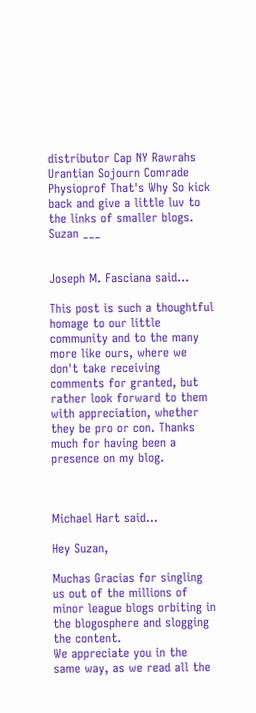distributor Cap NY Rawrahs Urantian Sojourn Comrade Physioprof That's Why So kick back and give a little luv to the links of smaller blogs. Suzan ___


Joseph M. Fasciana said...

This post is such a thoughtful homage to our little community and to the many more like ours, where we don't take receiving comments for granted, but rather look forward to them with appreciation, whether they be pro or con. Thanks much for having been a presence on my blog.



Michael Hart said...

Hey Suzan,

Muchas Gracias for singling us out of the millions of minor league blogs orbiting in the blogosphere and slogging the content.
We appreciate you in the same way, as we read all the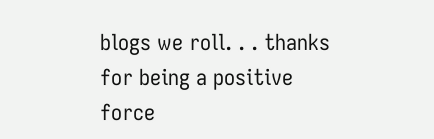blogs we roll. . . thanks for being a positive force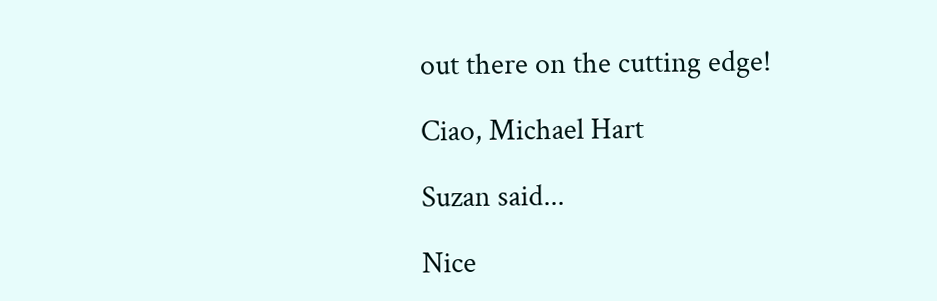out there on the cutting edge!

Ciao, Michael Hart

Suzan said...

Nice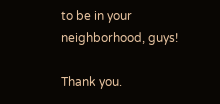to be in your neighborhood, guys!

Thank you.